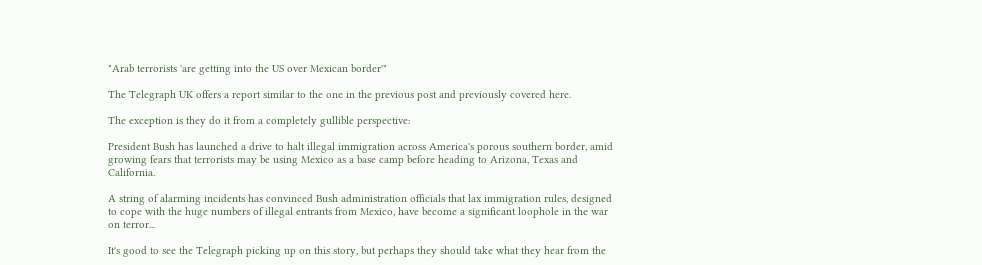"Arab terrorists 'are getting into the US over Mexican border'"

The Telegraph UK offers a report similar to the one in the previous post and previously covered here.

The exception is they do it from a completely gullible perspective:

President Bush has launched a drive to halt illegal immigration across America's porous southern border, amid growing fears that terrorists may be using Mexico as a base camp before heading to Arizona, Texas and California.

A string of alarming incidents has convinced Bush administration officials that lax immigration rules, designed to cope with the huge numbers of illegal entrants from Mexico, have become a significant loophole in the war on terror...

It's good to see the Telegraph picking up on this story, but perhaps they should take what they hear from the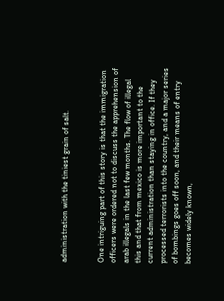administration with the tiniest grain of salt.


One intriguing part of this story is that the immigration officers were ordered not to discuss the apprehension of arab illegals in the last few months. The flow of illegal this and that from mexico is more important to the current administration than staying in office. If they processed terrorists into the country, and a major series of bombings goes off soon, and their means of entry becomes widely known,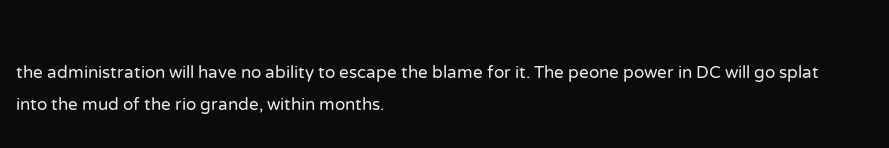the administration will have no ability to escape the blame for it. The peone power in DC will go splat into the mud of the rio grande, within months.